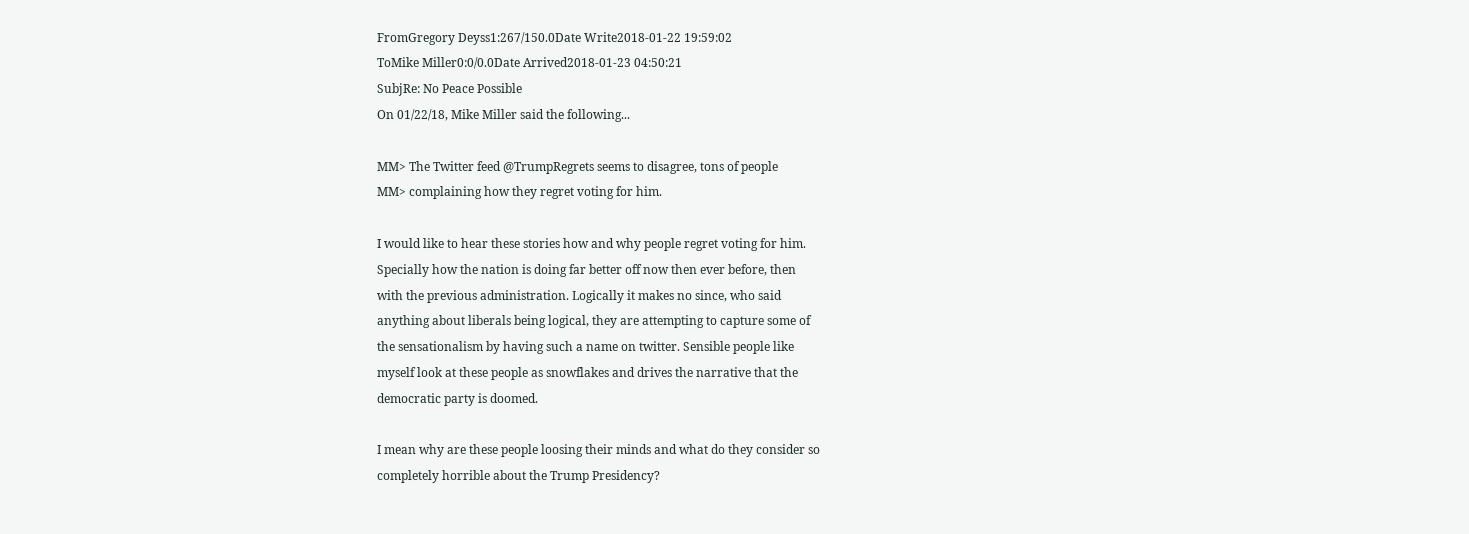FromGregory Deyss1:267/150.0Date Write2018-01-22 19:59:02
ToMike Miller0:0/0.0Date Arrived2018-01-23 04:50:21
SubjRe: No Peace Possible
On 01/22/18, Mike Miller said the following...

MM> The Twitter feed @TrumpRegrets seems to disagree, tons of people
MM> complaining how they regret voting for him.

I would like to hear these stories how and why people regret voting for him.
Specially how the nation is doing far better off now then ever before, then
with the previous administration. Logically it makes no since, who said
anything about liberals being logical, they are attempting to capture some of
the sensationalism by having such a name on twitter. Sensible people like
myself look at these people as snowflakes and drives the narrative that the
democratic party is doomed.

I mean why are these people loosing their minds and what do they consider so
completely horrible about the Trump Presidency?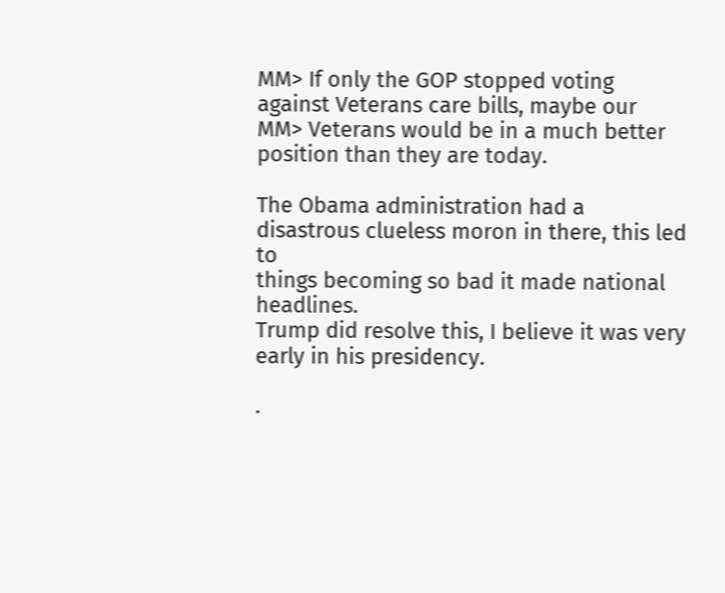MM> If only the GOP stopped voting against Veterans care bills, maybe our
MM> Veterans would be in a much better position than they are today.

The Obama administration had a disastrous clueless moron in there, this led to
things becoming so bad it made national headlines.
Trump did resolve this, I believe it was very early in his presidency.

.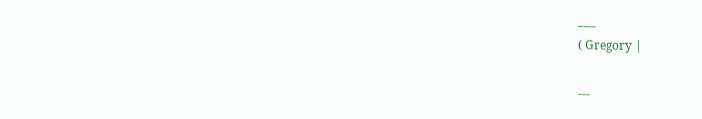___
( Gregory |

---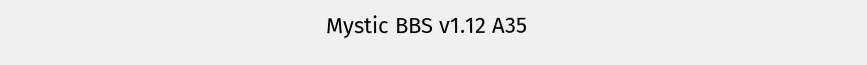Mystic BBS v1.12 A35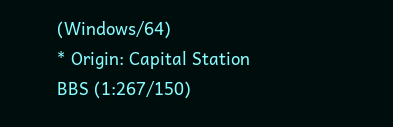(Windows/64)
* Origin: Capital Station BBS (1:267/150)